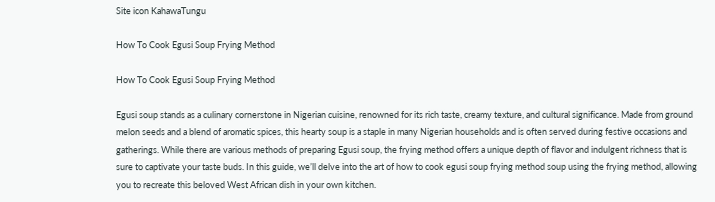Site icon KahawaTungu

How To Cook Egusi Soup Frying Method

How To Cook Egusi Soup Frying Method

Egusi soup stands as a culinary cornerstone in Nigerian cuisine, renowned for its rich taste, creamy texture, and cultural significance. Made from ground melon seeds and a blend of aromatic spices, this hearty soup is a staple in many Nigerian households and is often served during festive occasions and gatherings. While there are various methods of preparing Egusi soup, the frying method offers a unique depth of flavor and indulgent richness that is sure to captivate your taste buds. In this guide, we’ll delve into the art of how to cook egusi soup frying method soup using the frying method, allowing you to recreate this beloved West African dish in your own kitchen.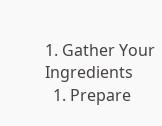1. Gather Your Ingredients
  1. Prepare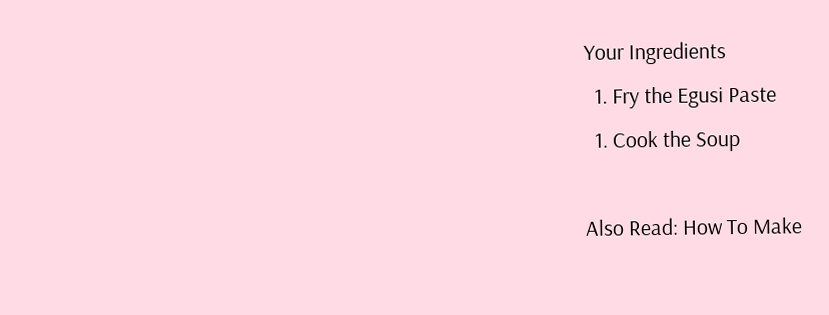Your Ingredients
  1. Fry the Egusi Paste
  1. Cook the Soup

Also Read: How To Make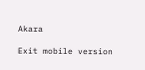Akara

Exit mobile version